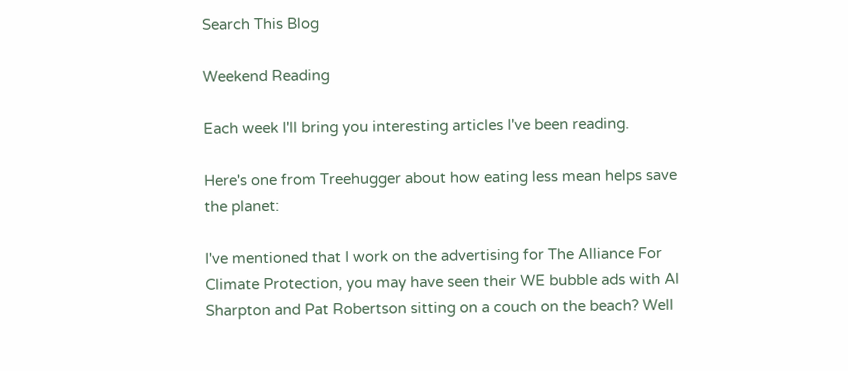Search This Blog

Weekend Reading

Each week I'll bring you interesting articles I've been reading.

Here's one from Treehugger about how eating less mean helps save the planet:

I've mentioned that I work on the advertising for The Alliance For Climate Protection, you may have seen their WE bubble ads with Al Sharpton and Pat Robertson sitting on a couch on the beach? Well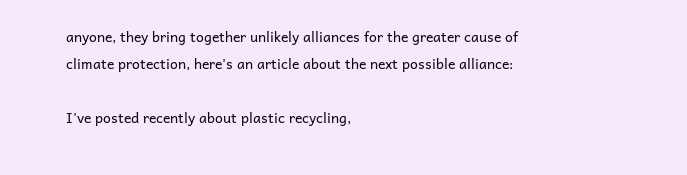anyone, they bring together unlikely alliances for the greater cause of climate protection, here's an article about the next possible alliance:

I've posted recently about plastic recycling,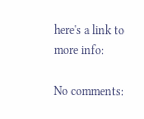here's a link to more info:

No comments: